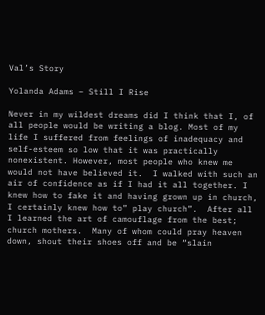Val’s Story

Yolanda Adams – Still I Rise

Never in my wildest dreams did I think that I, of all people would be writing a blog. Most of my life I suffered from feelings of inadequacy and self-esteem so low that it was practically nonexistent. However, most people who knew me would not have believed it.  I walked with such an air of confidence as if I had it all together. I knew how to fake it and having grown up in church, I certainly knew how to” play church”.  After all I learned the art of camouflage from the best; church mothers.  Many of whom could pray heaven down, shout their shoes off and be “slain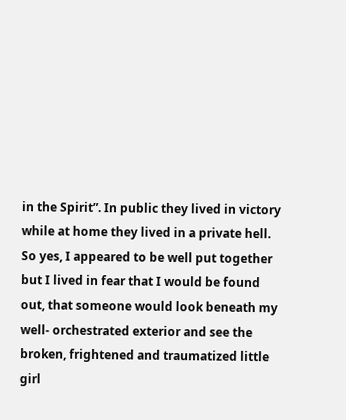in the Spirit”. In public they lived in victory while at home they lived in a private hell.  So yes, I appeared to be well put together but I lived in fear that I would be found out, that someone would look beneath my well- orchestrated exterior and see the broken, frightened and traumatized little girl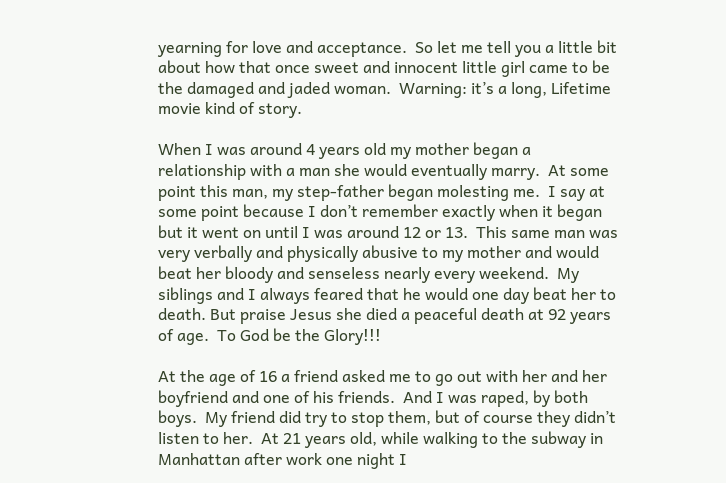yearning for love and acceptance.  So let me tell you a little bit about how that once sweet and innocent little girl came to be the damaged and jaded woman.  Warning: it’s a long, Lifetime movie kind of story.

When I was around 4 years old my mother began a relationship with a man she would eventually marry.  At some point this man, my step-father began molesting me.  I say at some point because I don’t remember exactly when it began but it went on until I was around 12 or 13.  This same man was very verbally and physically abusive to my mother and would beat her bloody and senseless nearly every weekend.  My siblings and I always feared that he would one day beat her to death. But praise Jesus she died a peaceful death at 92 years of age.  To God be the Glory!!!

At the age of 16 a friend asked me to go out with her and her boyfriend and one of his friends.  And I was raped, by both boys.  My friend did try to stop them, but of course they didn’t listen to her.  At 21 years old, while walking to the subway in Manhattan after work one night I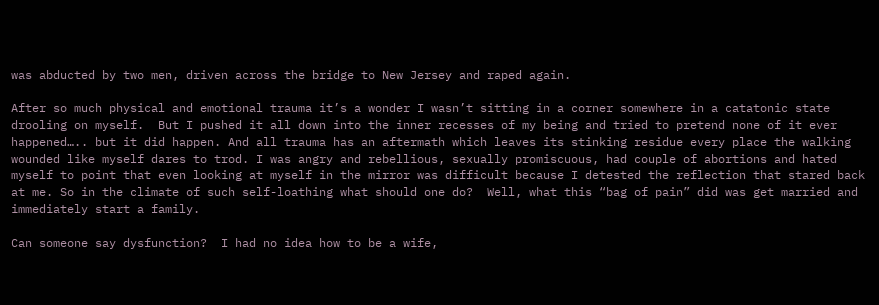was abducted by two men, driven across the bridge to New Jersey and raped again.

After so much physical and emotional trauma it’s a wonder I wasn’t sitting in a corner somewhere in a catatonic state drooling on myself.  But I pushed it all down into the inner recesses of my being and tried to pretend none of it ever happened….. but it did happen. And all trauma has an aftermath which leaves its stinking residue every place the walking wounded like myself dares to trod. I was angry and rebellious, sexually promiscuous, had couple of abortions and hated myself to point that even looking at myself in the mirror was difficult because I detested the reflection that stared back at me. So in the climate of such self-loathing what should one do?  Well, what this “bag of pain” did was get married and immediately start a family.

Can someone say dysfunction?  I had no idea how to be a wife,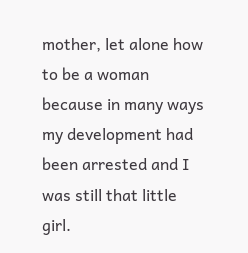mother, let alone how to be a woman because in many ways my development had been arrested and I was still that little girl.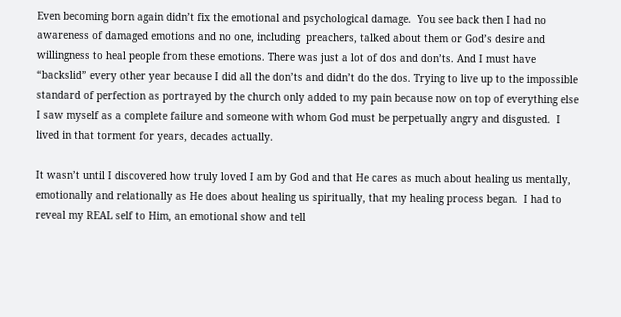Even becoming born again didn’t fix the emotional and psychological damage.  You see back then I had no awareness of damaged emotions and no one, including  preachers, talked about them or God’s desire and willingness to heal people from these emotions. There was just a lot of dos and don’ts. And I must have “backslid” every other year because I did all the don’ts and didn’t do the dos. Trying to live up to the impossible standard of perfection as portrayed by the church only added to my pain because now on top of everything else I saw myself as a complete failure and someone with whom God must be perpetually angry and disgusted.  I lived in that torment for years, decades actually.

It wasn’t until I discovered how truly loved I am by God and that He cares as much about healing us mentally, emotionally and relationally as He does about healing us spiritually, that my healing process began.  I had to reveal my REAL self to Him, an emotional show and tell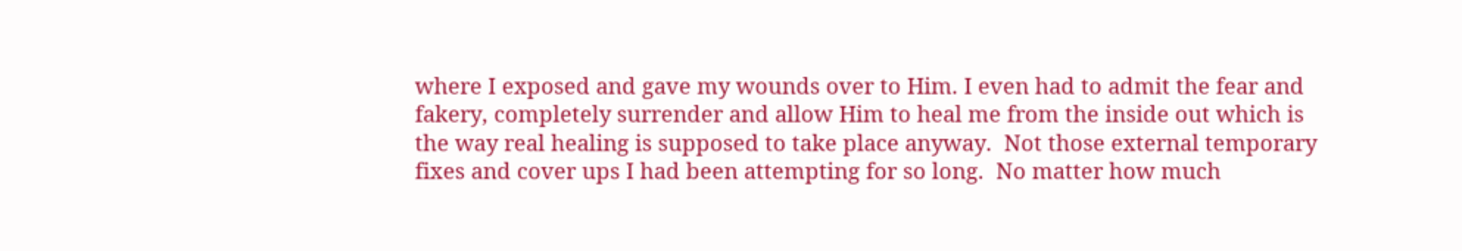where I exposed and gave my wounds over to Him. I even had to admit the fear and fakery, completely surrender and allow Him to heal me from the inside out which is the way real healing is supposed to take place anyway.  Not those external temporary fixes and cover ups I had been attempting for so long.  No matter how much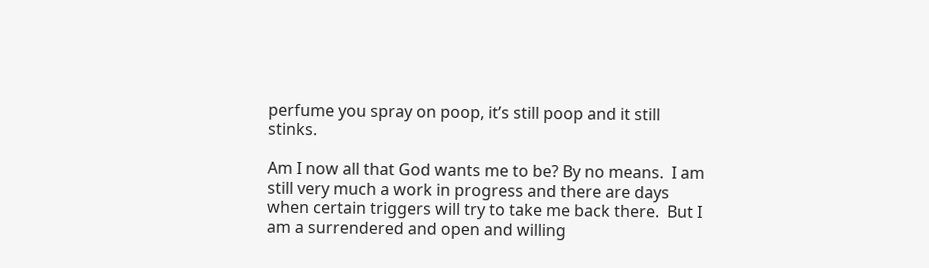perfume you spray on poop, it’s still poop and it still stinks.

Am I now all that God wants me to be? By no means.  I am still very much a work in progress and there are days when certain triggers will try to take me back there.  But I am a surrendered and open and willing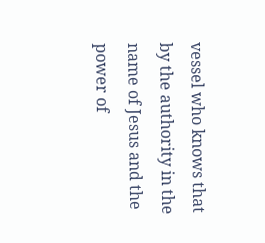vessel who knows that by the authority in the name of Jesus and the power of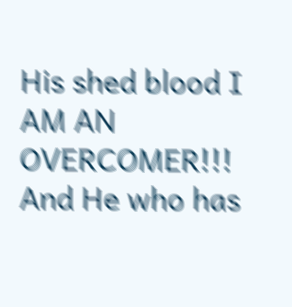His shed blood I AM AN OVERCOMER!!! And He who has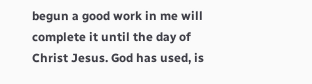begun a good work in me will complete it until the day of Christ Jesus. God has used, is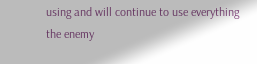using and will continue to use everything the enemy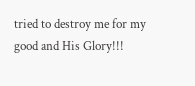tried to destroy me for my good and His Glory!!!